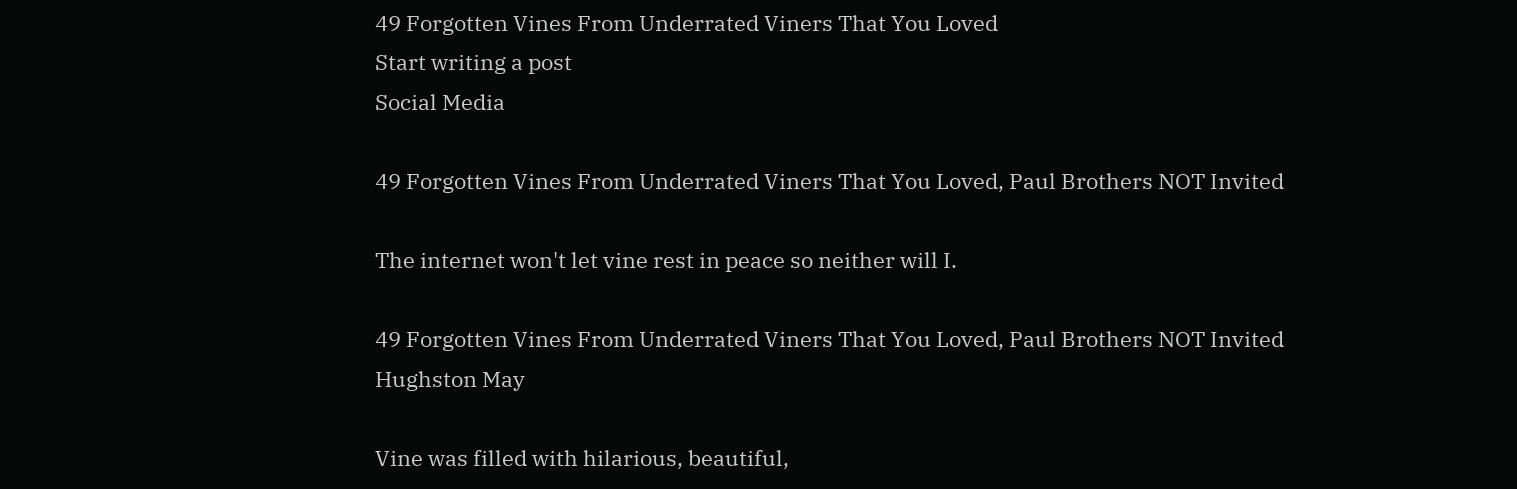49 Forgotten Vines From Underrated Viners That You Loved
Start writing a post
Social Media

49 Forgotten Vines From Underrated Viners That You Loved, Paul Brothers NOT Invited

The internet won't let vine rest in peace so neither will I.

49 Forgotten Vines From Underrated Viners That You Loved, Paul Brothers NOT Invited
Hughston May

Vine was filled with hilarious, beautiful,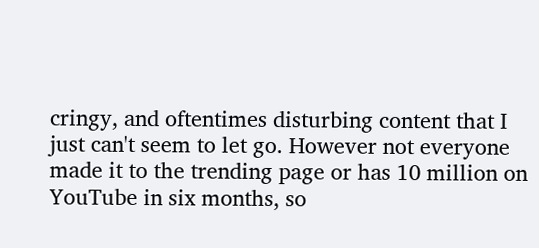cringy, and oftentimes disturbing content that I just can't seem to let go. However not everyone made it to the trending page or has 10 million on YouTube in six months, so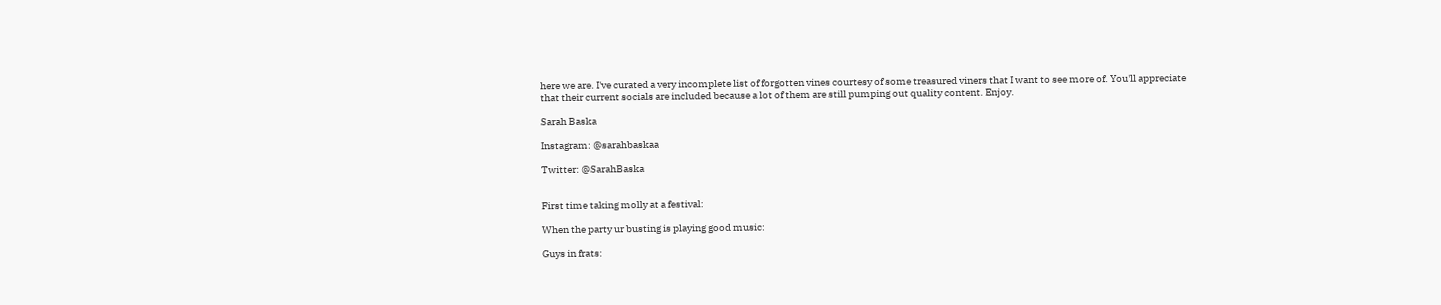here we are. I've curated a very incomplete list of forgotten vines courtesy of some treasured viners that I want to see more of. You'll appreciate that their current socials are included because a lot of them are still pumping out quality content. Enjoy.

Sarah Baska

Instagram: @sarahbaskaa

Twitter: @SarahBaska


First time taking molly at a festival:

When the party ur busting is playing good music:

Guys in frats: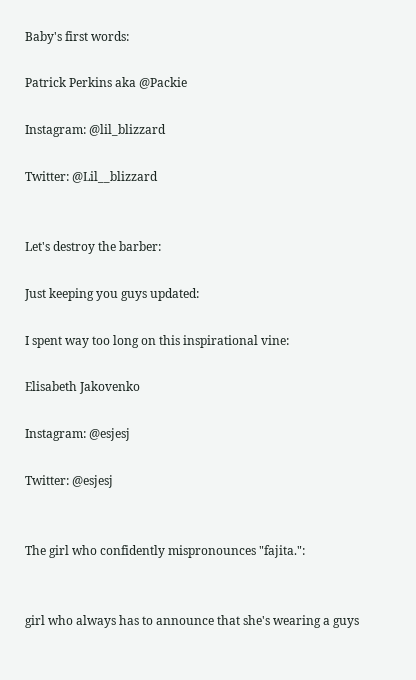Baby's first words:

Patrick Perkins aka @Packie

Instagram: @lil_blizzard

Twitter: @Lil__blizzard


Let's destroy the barber:

Just keeping you guys updated:

I spent way too long on this inspirational vine:

Elisabeth Jakovenko

Instagram: @esjesj

Twitter: @esjesj


The girl who confidently mispronounces "fajita.":


girl who always has to announce that she's wearing a guys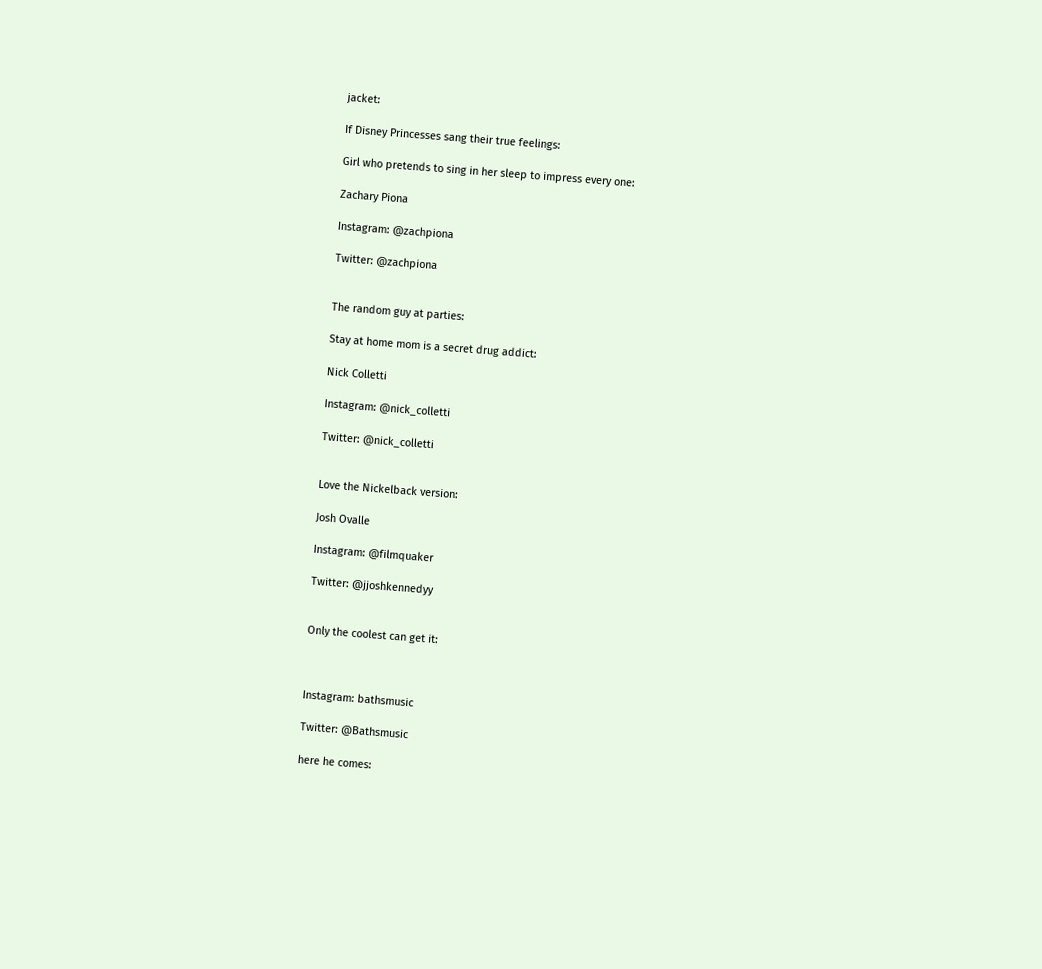jacket:

If Disney Princesses sang their true feelings:

Girl who pretends to sing in her sleep to impress every one:

Zachary Piona

Instagram: @zachpiona

Twitter: @zachpiona


The random guy at parties:

Stay at home mom is a secret drug addict:

Nick Colletti

Instagram: @nick_colletti

Twitter: @nick_colletti


Love the Nickelback version:

Josh Ovalle

Instagram: @filmquaker

Twitter: @jjoshkennedyy


Only the coolest can get it:



Instagram: bathsmusic

Twitter: @Bathsmusic

here he comes: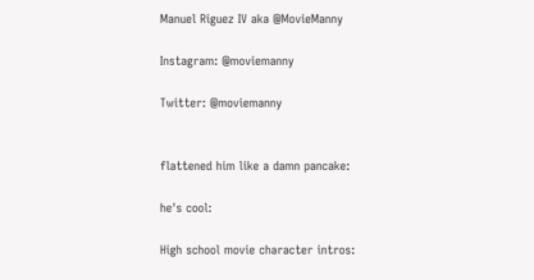Manuel Riguez IV aka @MovieManny

Instagram: @moviemanny

Twitter: @moviemanny


flattened him like a damn pancake:

he's cool:

High school movie character intros: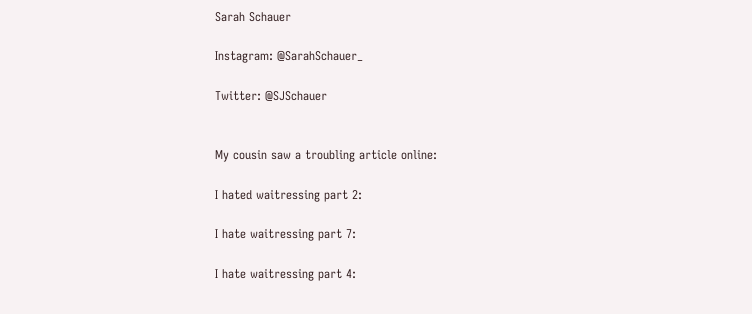Sarah Schauer

Instagram: @SarahSchauer_

Twitter: @SJSchauer


My cousin saw a troubling article online:

I hated waitressing part 2:

I hate waitressing part 7:

I hate waitressing part 4: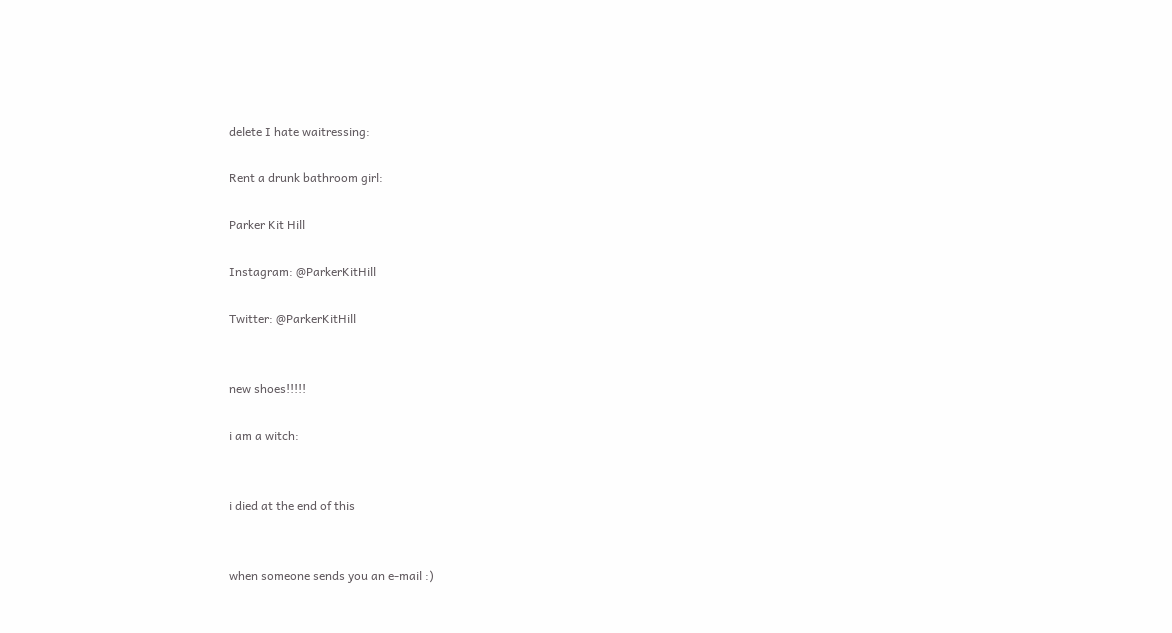delete I hate waitressing:

Rent a drunk bathroom girl:

Parker Kit Hill

Instagram: @ParkerKitHill

Twitter: @ParkerKitHill


new shoes!!!!!

i am a witch:


i died at the end of this


when someone sends you an e-mail :)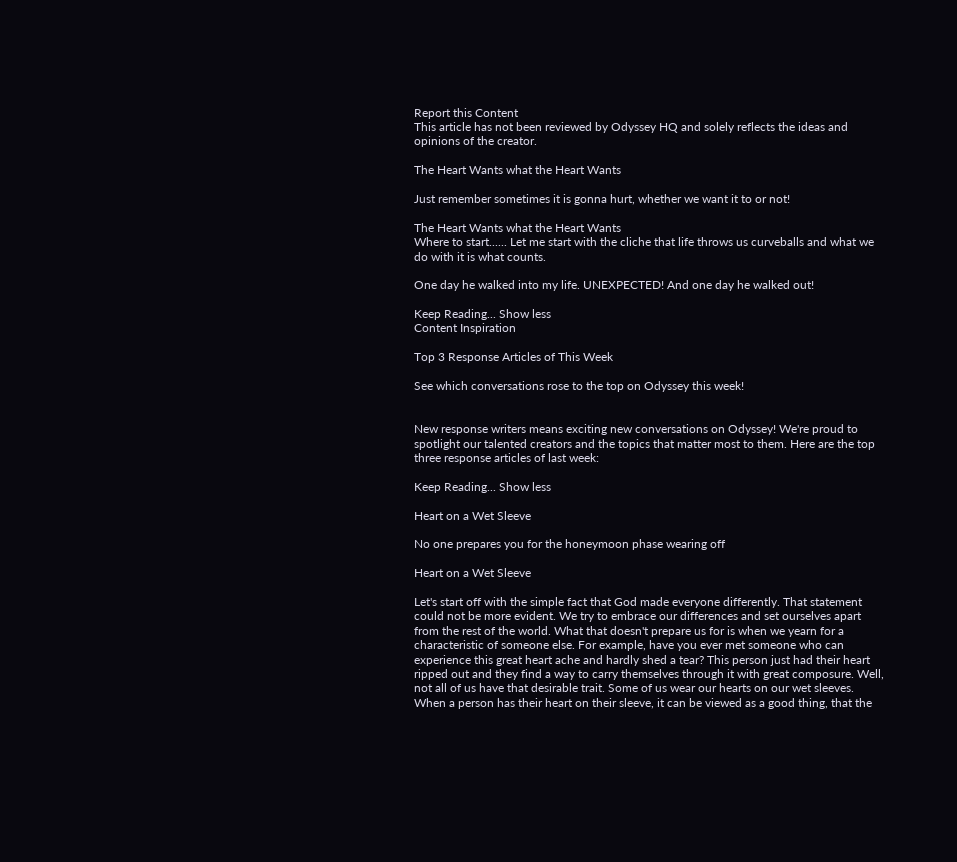Report this Content
This article has not been reviewed by Odyssey HQ and solely reflects the ideas and opinions of the creator.

The Heart Wants what the Heart Wants

Just remember sometimes it is gonna hurt, whether we want it to or not!

The Heart Wants what the Heart Wants
Where to start...... Let me start with the cliche that life throws us curveballs and what we do with it is what counts.

One day he walked into my life. UNEXPECTED! And one day he walked out!

Keep Reading... Show less
Content Inspiration

Top 3 Response Articles of This Week

See which conversations rose to the top on Odyssey this week!


New response writers means exciting new conversations on Odyssey! We're proud to spotlight our talented creators and the topics that matter most to them. Here are the top three response articles of last week:

Keep Reading... Show less

Heart on a Wet Sleeve

No one prepares you for the honeymoon phase wearing off

Heart on a Wet Sleeve

Let's start off with the simple fact that God made everyone differently. That statement could not be more evident. We try to embrace our differences and set ourselves apart from the rest of the world. What that doesn't prepare us for is when we yearn for a characteristic of someone else. For example, have you ever met someone who can experience this great heart ache and hardly shed a tear? This person just had their heart ripped out and they find a way to carry themselves through it with great composure. Well, not all of us have that desirable trait. Some of us wear our hearts on our wet sleeves. When a person has their heart on their sleeve, it can be viewed as a good thing, that the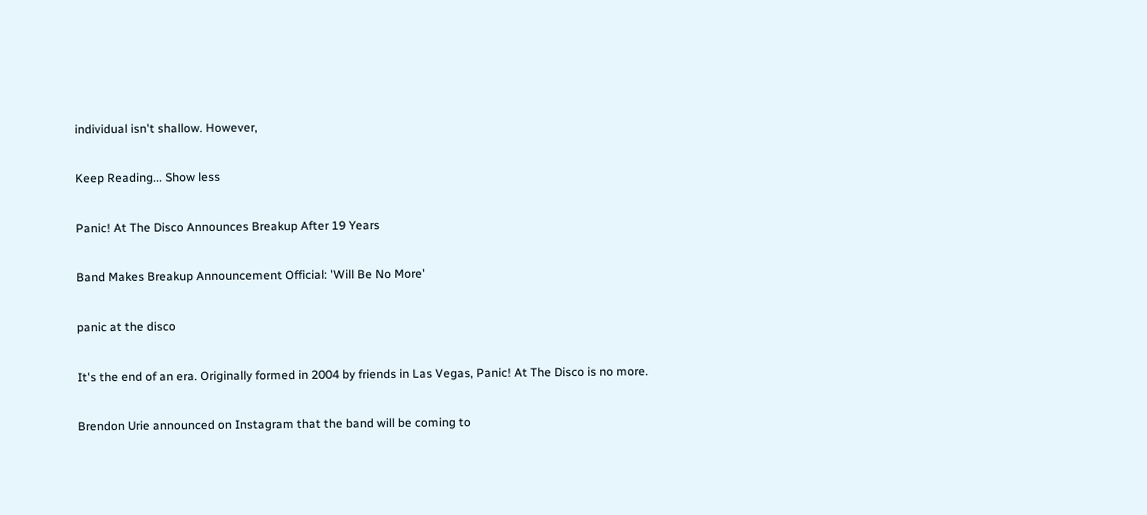individual isn't shallow. However,

Keep Reading... Show less

Panic! At The Disco Announces Breakup After 19 Years

Band Makes Breakup Announcement Official: 'Will Be No More'

panic at the disco

It's the end of an era. Originally formed in 2004 by friends in Las Vegas, Panic! At The Disco is no more.

Brendon Urie announced on Instagram that the band will be coming to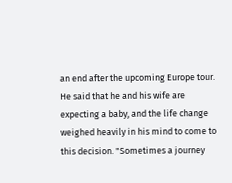an end after the upcoming Europe tour. He said that he and his wife are expecting a baby, and the life change weighed heavily in his mind to come to this decision. "Sometimes a journey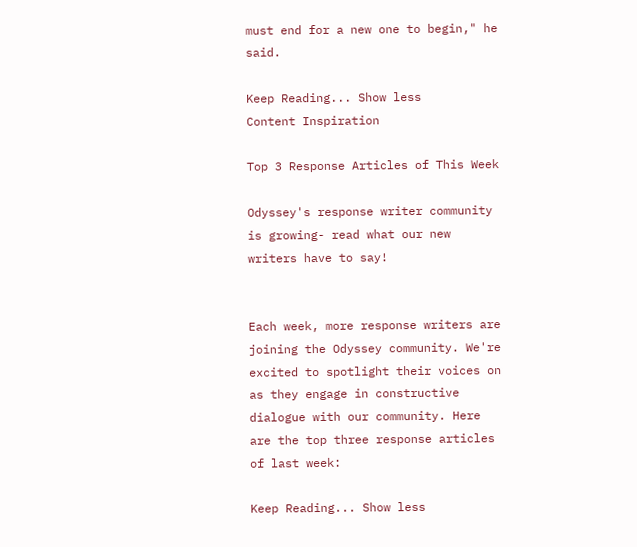must end for a new one to begin," he said.

Keep Reading... Show less
Content Inspiration

Top 3 Response Articles of This Week

Odyssey's response writer community is growing- read what our new writers have to say!


Each week, more response writers are joining the Odyssey community. We're excited to spotlight their voices on as they engage in constructive dialogue with our community. Here are the top three response articles of last week:

Keep Reading... Show less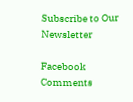Subscribe to Our Newsletter

Facebook Comments